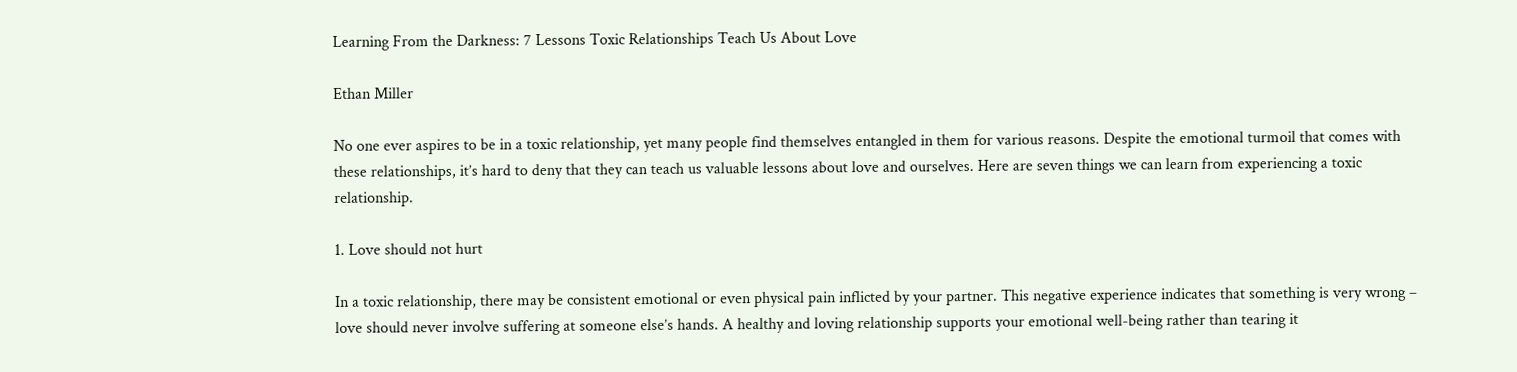Learning From the Darkness: 7 Lessons Toxic Relationships Teach Us About Love

Ethan Miller

No one ever aspires to be in a toxic relationship, yet many people find themselves entangled in them for various reasons. Despite the emotional turmoil that comes with these relationships, it’s hard to deny that they can teach us valuable lessons about love and ourselves. Here are seven things we can learn from experiencing a toxic relationship.

1. Love should not hurt

In a toxic relationship, there may be consistent emotional or even physical pain inflicted by your partner. This negative experience indicates that something is very wrong – love should never involve suffering at someone else’s hands. A healthy and loving relationship supports your emotional well-being rather than tearing it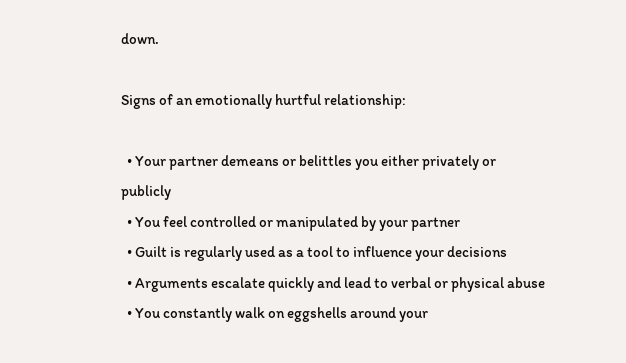down.

Signs of an emotionally hurtful relationship:

  • Your partner demeans or belittles you either privately or publicly
  • You feel controlled or manipulated by your partner
  • Guilt is regularly used as a tool to influence your decisions
  • Arguments escalate quickly and lead to verbal or physical abuse
  • You constantly walk on eggshells around your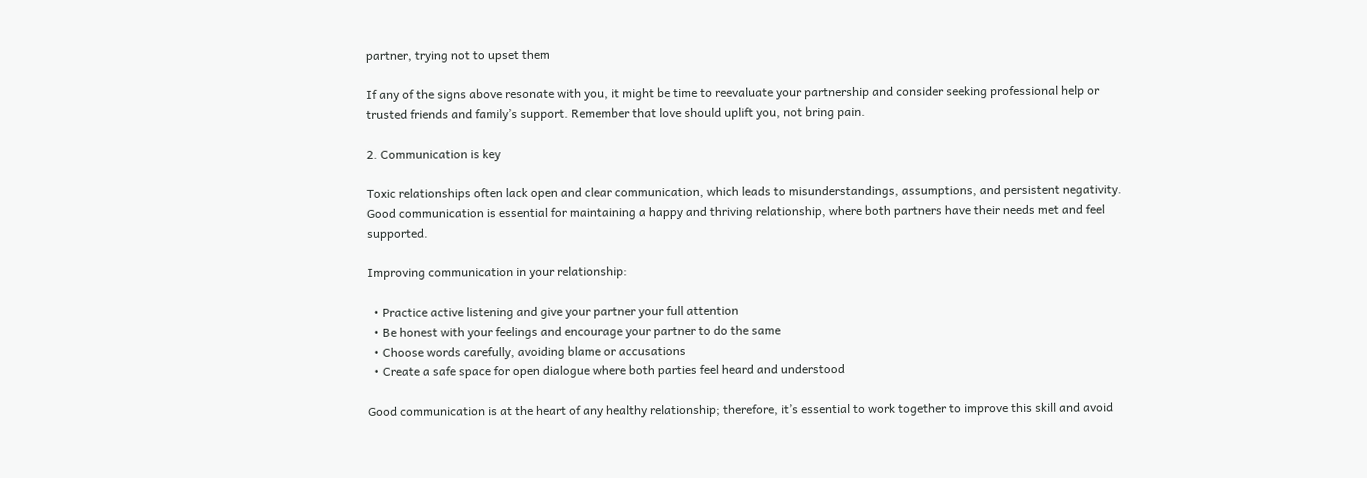partner, trying not to upset them

If any of the signs above resonate with you, it might be time to reevaluate your partnership and consider seeking professional help or trusted friends and family’s support. Remember that love should uplift you, not bring pain.

2. Communication is key

Toxic relationships often lack open and clear communication, which leads to misunderstandings, assumptions, and persistent negativity. Good communication is essential for maintaining a happy and thriving relationship, where both partners have their needs met and feel supported.

Improving communication in your relationship:

  • Practice active listening and give your partner your full attention
  • Be honest with your feelings and encourage your partner to do the same
  • Choose words carefully, avoiding blame or accusations
  • Create a safe space for open dialogue where both parties feel heard and understood

Good communication is at the heart of any healthy relationship; therefore, it’s essential to work together to improve this skill and avoid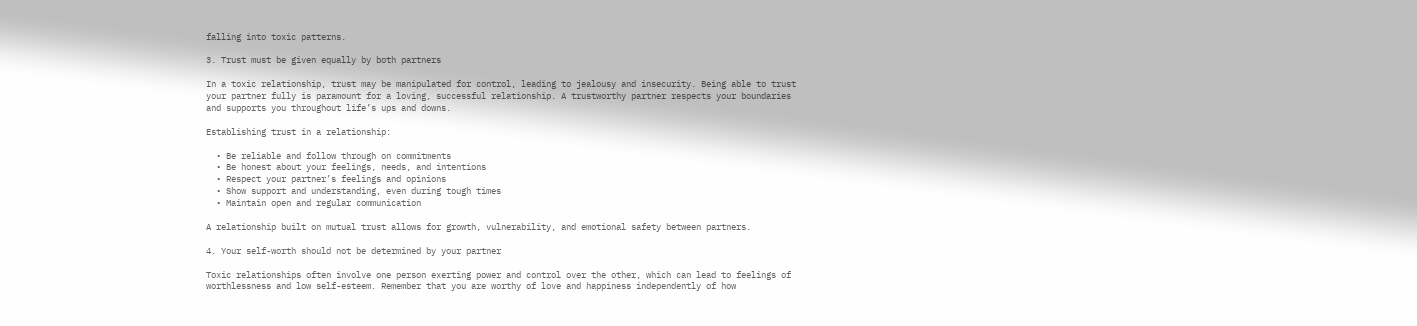falling into toxic patterns.

3. Trust must be given equally by both partners

In a toxic relationship, trust may be manipulated for control, leading to jealousy and insecurity. Being able to trust your partner fully is paramount for a loving, successful relationship. A trustworthy partner respects your boundaries and supports you throughout life’s ups and downs.

Establishing trust in a relationship:

  • Be reliable and follow through on commitments
  • Be honest about your feelings, needs, and intentions
  • Respect your partner’s feelings and opinions
  • Show support and understanding, even during tough times
  • Maintain open and regular communication

A relationship built on mutual trust allows for growth, vulnerability, and emotional safety between partners.

4. Your self-worth should not be determined by your partner

Toxic relationships often involve one person exerting power and control over the other, which can lead to feelings of worthlessness and low self-esteem. Remember that you are worthy of love and happiness independently of how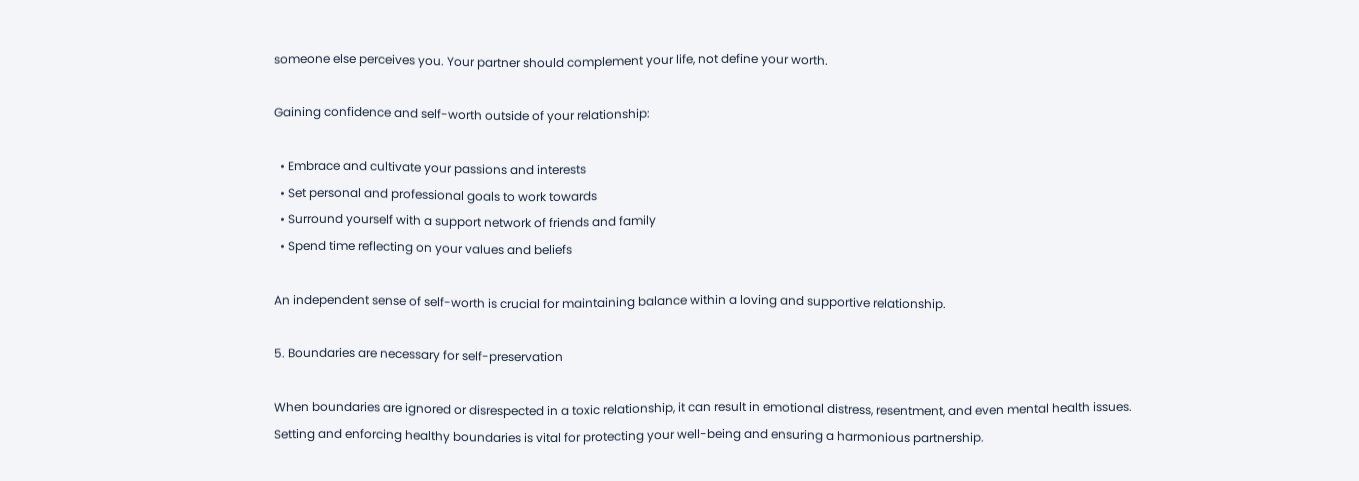someone else perceives you. Your partner should complement your life, not define your worth.

Gaining confidence and self-worth outside of your relationship:

  • Embrace and cultivate your passions and interests
  • Set personal and professional goals to work towards
  • Surround yourself with a support network of friends and family
  • Spend time reflecting on your values and beliefs

An independent sense of self-worth is crucial for maintaining balance within a loving and supportive relationship.

5. Boundaries are necessary for self-preservation

When boundaries are ignored or disrespected in a toxic relationship, it can result in emotional distress, resentment, and even mental health issues. Setting and enforcing healthy boundaries is vital for protecting your well-being and ensuring a harmonious partnership.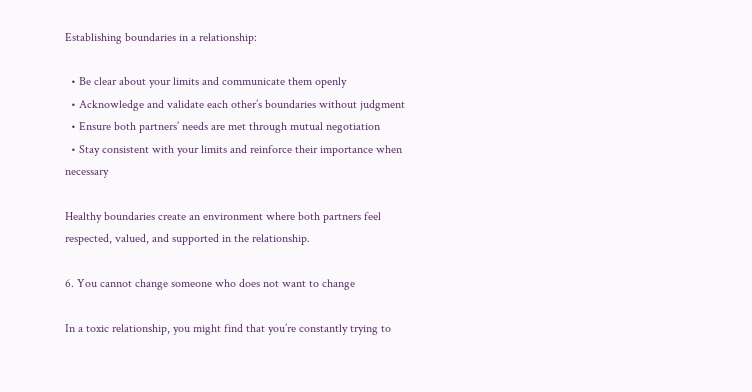Establishing boundaries in a relationship:

  • Be clear about your limits and communicate them openly
  • Acknowledge and validate each other’s boundaries without judgment
  • Ensure both partners’ needs are met through mutual negotiation
  • Stay consistent with your limits and reinforce their importance when necessary

Healthy boundaries create an environment where both partners feel respected, valued, and supported in the relationship.

6. You cannot change someone who does not want to change

In a toxic relationship, you might find that you’re constantly trying to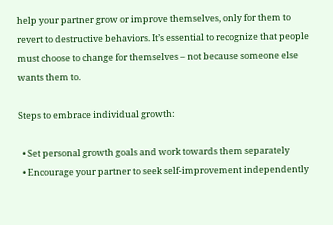help your partner grow or improve themselves, only for them to revert to destructive behaviors. It’s essential to recognize that people must choose to change for themselves – not because someone else wants them to.

Steps to embrace individual growth:

  • Set personal growth goals and work towards them separately
  • Encourage your partner to seek self-improvement independently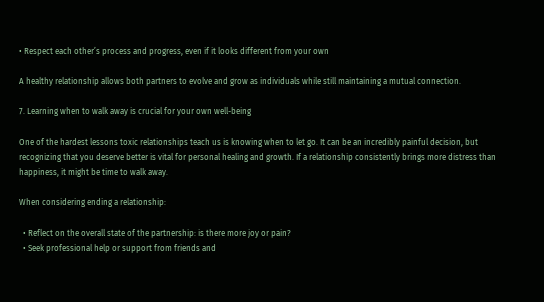• Respect each other’s process and progress, even if it looks different from your own

A healthy relationship allows both partners to evolve and grow as individuals while still maintaining a mutual connection.

7. Learning when to walk away is crucial for your own well-being

One of the hardest lessons toxic relationships teach us is knowing when to let go. It can be an incredibly painful decision, but recognizing that you deserve better is vital for personal healing and growth. If a relationship consistently brings more distress than happiness, it might be time to walk away.

When considering ending a relationship:

  • Reflect on the overall state of the partnership: is there more joy or pain?
  • Seek professional help or support from friends and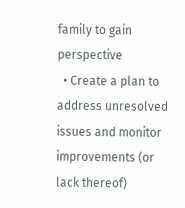family to gain perspective
  • Create a plan to address unresolved issues and monitor improvements (or lack thereof)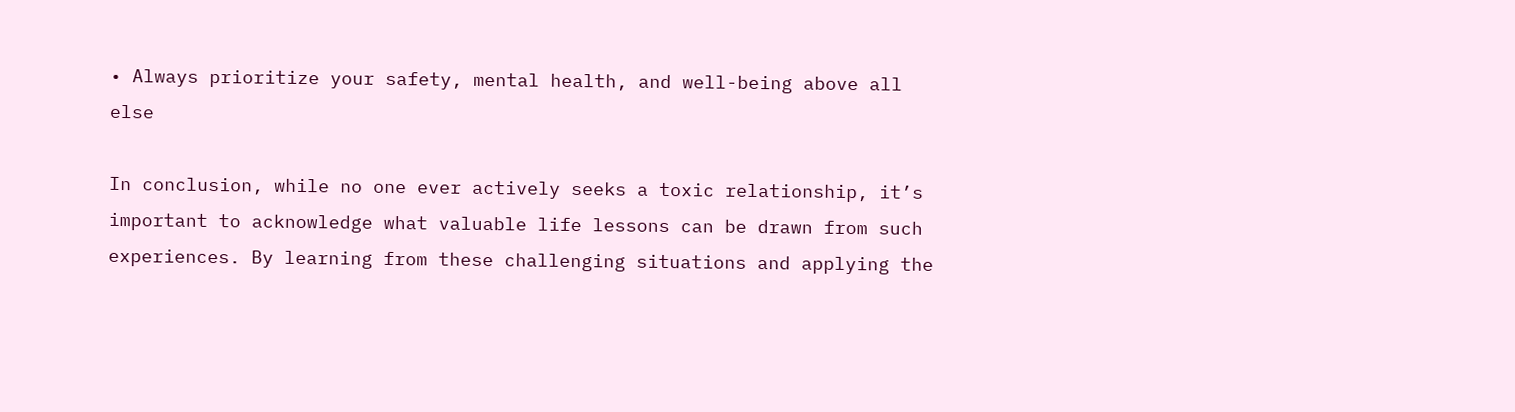• Always prioritize your safety, mental health, and well-being above all else

In conclusion, while no one ever actively seeks a toxic relationship, it’s important to acknowledge what valuable life lessons can be drawn from such experiences. By learning from these challenging situations and applying the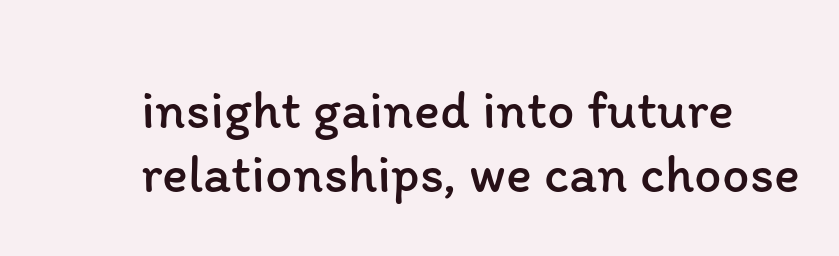insight gained into future relationships, we can choose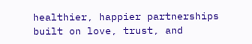healthier, happier partnerships built on love, trust, and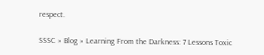respect.

SSSC » Blog » Learning From the Darkness: 7 Lessons Toxic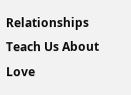Relationships Teach Us About Love